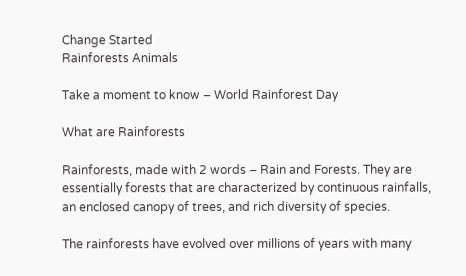Change Started
Rainforests Animals

Take a moment to know – World Rainforest Day

What are Rainforests

Rainforests, made with 2 words – Rain and Forests. They are essentially forests that are characterized by continuous rainfalls, an enclosed canopy of trees, and rich diversity of species.

The rainforests have evolved over millions of years with many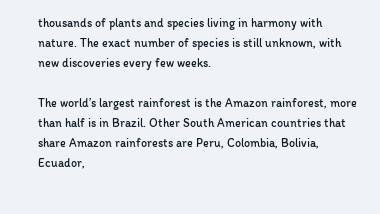thousands of plants and species living in harmony with nature. The exact number of species is still unknown, with new discoveries every few weeks.

The world’s largest rainforest is the Amazon rainforest, more than half is in Brazil. Other South American countries that share Amazon rainforests are Peru, Colombia, Bolivia, Ecuador,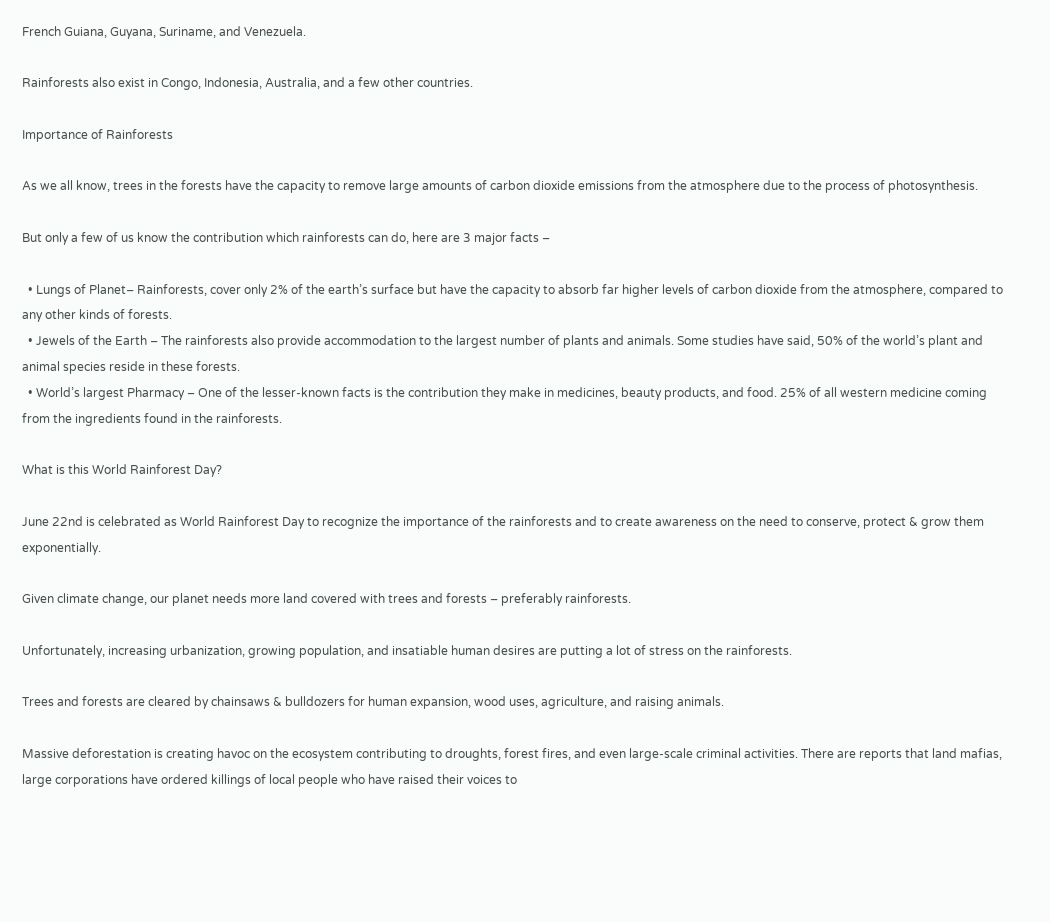French Guiana, Guyana, Suriname, and Venezuela.

Rainforests also exist in Congo, Indonesia, Australia, and a few other countries.

Importance of Rainforests

As we all know, trees in the forests have the capacity to remove large amounts of carbon dioxide emissions from the atmosphere due to the process of photosynthesis.

But only a few of us know the contribution which rainforests can do, here are 3 major facts –

  • Lungs of Planet– Rainforests, cover only 2% of the earth’s surface but have the capacity to absorb far higher levels of carbon dioxide from the atmosphere, compared to any other kinds of forests.
  • Jewels of the Earth – The rainforests also provide accommodation to the largest number of plants and animals. Some studies have said, 50% of the world’s plant and animal species reside in these forests.
  • World’s largest Pharmacy – One of the lesser-known facts is the contribution they make in medicines, beauty products, and food. 25% of all western medicine coming from the ingredients found in the rainforests.

What is this World Rainforest Day?

June 22nd is celebrated as World Rainforest Day to recognize the importance of the rainforests and to create awareness on the need to conserve, protect & grow them exponentially.

Given climate change, our planet needs more land covered with trees and forests – preferably rainforests.

Unfortunately, increasing urbanization, growing population, and insatiable human desires are putting a lot of stress on the rainforests.

Trees and forests are cleared by chainsaws & bulldozers for human expansion, wood uses, agriculture, and raising animals.

Massive deforestation is creating havoc on the ecosystem contributing to droughts, forest fires, and even large-scale criminal activities. There are reports that land mafias, large corporations have ordered killings of local people who have raised their voices to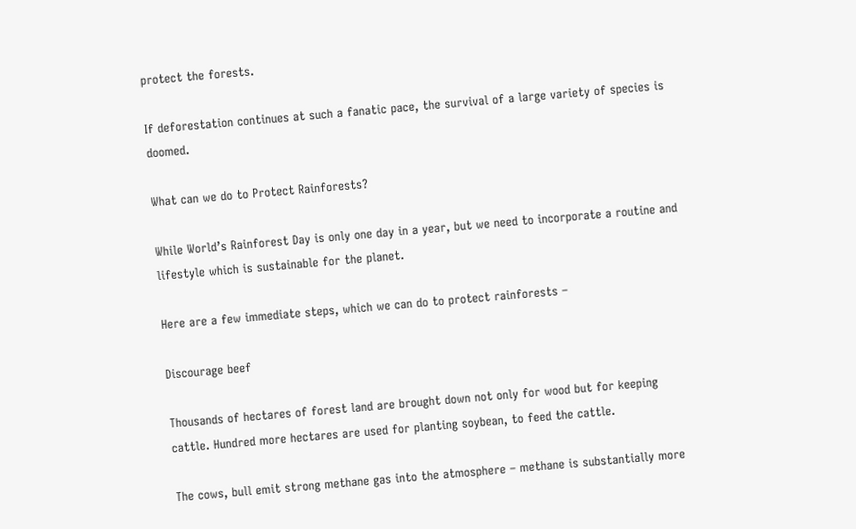protect the forests.

If deforestation continues at such a fanatic pace, the survival of a large variety of species is doomed.

What can we do to Protect Rainforests?

While World’s Rainforest Day is only one day in a year, but we need to incorporate a routine and lifestyle which is sustainable for the planet.

Here are a few immediate steps, which we can do to protect rainforests –

Discourage beef

Thousands of hectares of forest land are brought down not only for wood but for keeping cattle. Hundred more hectares are used for planting soybean, to feed the cattle.

The cows, bull emit strong methane gas into the atmosphere – methane is substantially more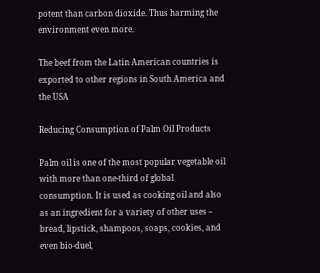potent than carbon dioxide. Thus harming the environment even more.

The beef from the Latin American countries is exported to other regions in South America and the USA

Reducing Consumption of Palm Oil Products

Palm oil is one of the most popular vegetable oil with more than one-third of global consumption. It is used as cooking oil and also as an ingredient for a variety of other uses – bread, lipstick, shampoos, soaps, cookies, and even bio-duel,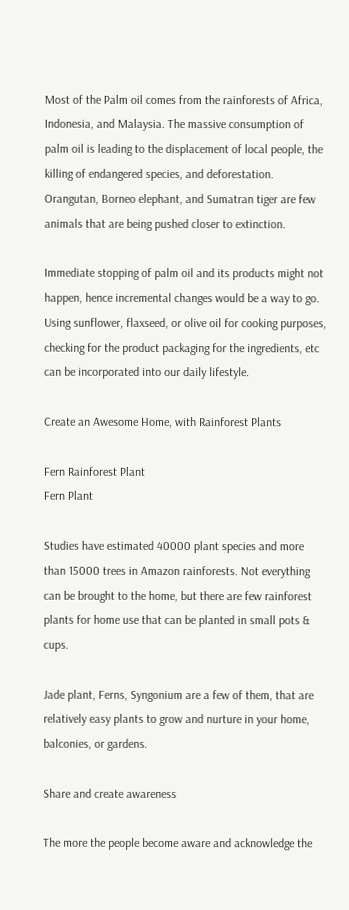Most of the Palm oil comes from the rainforests of Africa, Indonesia, and Malaysia. The massive consumption of palm oil is leading to the displacement of local people, the killing of endangered species, and deforestation. Orangutan, Borneo elephant, and Sumatran tiger are few animals that are being pushed closer to extinction.

Immediate stopping of palm oil and its products might not happen, hence incremental changes would be a way to go. Using sunflower, flaxseed, or olive oil for cooking purposes, checking for the product packaging for the ingredients, etc can be incorporated into our daily lifestyle.

Create an Awesome Home, with Rainforest Plants

Fern Rainforest Plant
Fern Plant

Studies have estimated 40000 plant species and more than 15000 trees in Amazon rainforests. Not everything can be brought to the home, but there are few rainforest plants for home use that can be planted in small pots & cups.

Jade plant, Ferns, Syngonium are a few of them, that are relatively easy plants to grow and nurture in your home, balconies, or gardens.

Share and create awareness

The more the people become aware and acknowledge the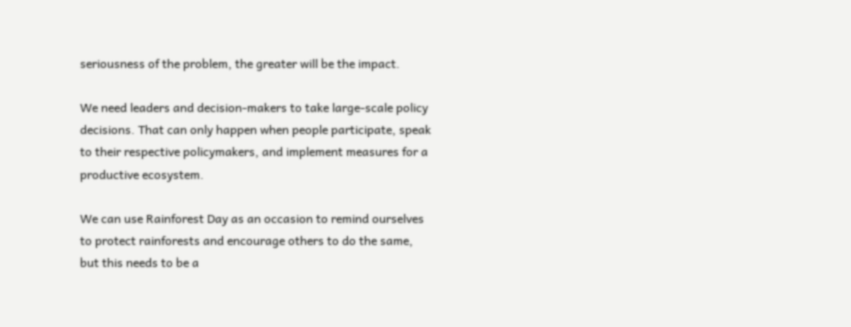seriousness of the problem, the greater will be the impact.

We need leaders and decision-makers to take large-scale policy decisions. That can only happen when people participate, speak to their respective policymakers, and implement measures for a productive ecosystem.

We can use Rainforest Day as an occasion to remind ourselves to protect rainforests and encourage others to do the same, but this needs to be a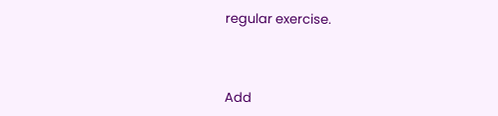regular exercise.



Add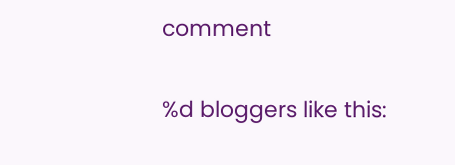comment

%d bloggers like this: